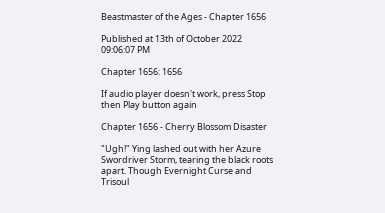Beastmaster of the Ages - Chapter 1656

Published at 13th of October 2022 09:06:07 PM

Chapter 1656: 1656

If audio player doesn't work, press Stop then Play button again

Chapter 1656 - Cherry Blossom Disaster

"Ugh!" Ying lashed out with her Azure Swordriver Storm, tearing the black roots apart. Though Evernight Curse and Trisoul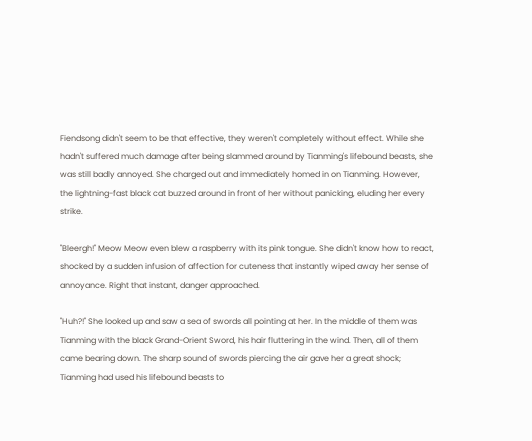Fiendsong didn't seem to be that effective, they weren't completely without effect. While she hadn't suffered much damage after being slammed around by Tianming's lifebound beasts, she was still badly annoyed. She charged out and immediately homed in on Tianming. However, the lightning-fast black cat buzzed around in front of her without panicking, eluding her every strike.

"Bleergh!" Meow Meow even blew a raspberry with its pink tongue. She didn't know how to react, shocked by a sudden infusion of affection for cuteness that instantly wiped away her sense of annoyance. Right that instant, danger approached.

"Huh?!" She looked up and saw a sea of swords all pointing at her. In the middle of them was Tianming with the black Grand-Orient Sword, his hair fluttering in the wind. Then, all of them came bearing down. The sharp sound of swords piercing the air gave her a great shock; Tianming had used his lifebound beasts to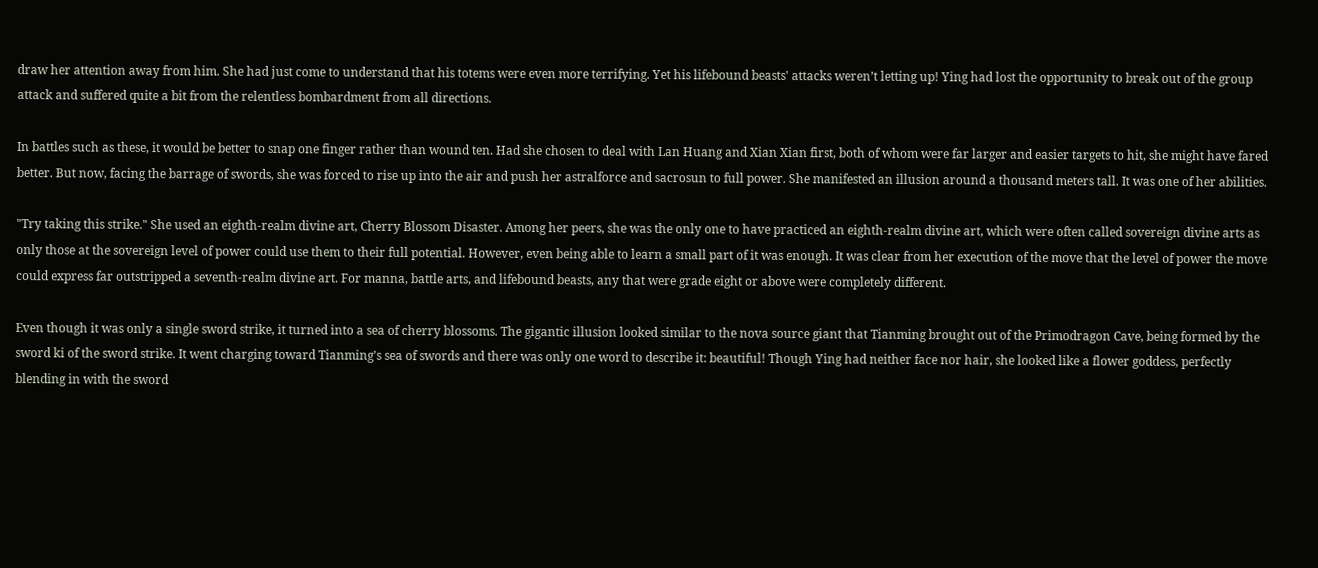draw her attention away from him. She had just come to understand that his totems were even more terrifying. Yet his lifebound beasts' attacks weren’t letting up! Ying had lost the opportunity to break out of the group attack and suffered quite a bit from the relentless bombardment from all directions.

In battles such as these, it would be better to snap one finger rather than wound ten. Had she chosen to deal with Lan Huang and Xian Xian first, both of whom were far larger and easier targets to hit, she might have fared better. But now, facing the barrage of swords, she was forced to rise up into the air and push her astralforce and sacrosun to full power. She manifested an illusion around a thousand meters tall. It was one of her abilities.

"Try taking this strike." She used an eighth-realm divine art, Cherry Blossom Disaster. Among her peers, she was the only one to have practiced an eighth-realm divine art, which were often called sovereign divine arts as only those at the sovereign level of power could use them to their full potential. However, even being able to learn a small part of it was enough. It was clear from her execution of the move that the level of power the move could express far outstripped a seventh-realm divine art. For manna, battle arts, and lifebound beasts, any that were grade eight or above were completely different.

Even though it was only a single sword strike, it turned into a sea of cherry blossoms. The gigantic illusion looked similar to the nova source giant that Tianming brought out of the Primodragon Cave, being formed by the sword ki of the sword strike. It went charging toward Tianming's sea of swords and there was only one word to describe it: beautiful! Though Ying had neither face nor hair, she looked like a flower goddess, perfectly blending in with the sword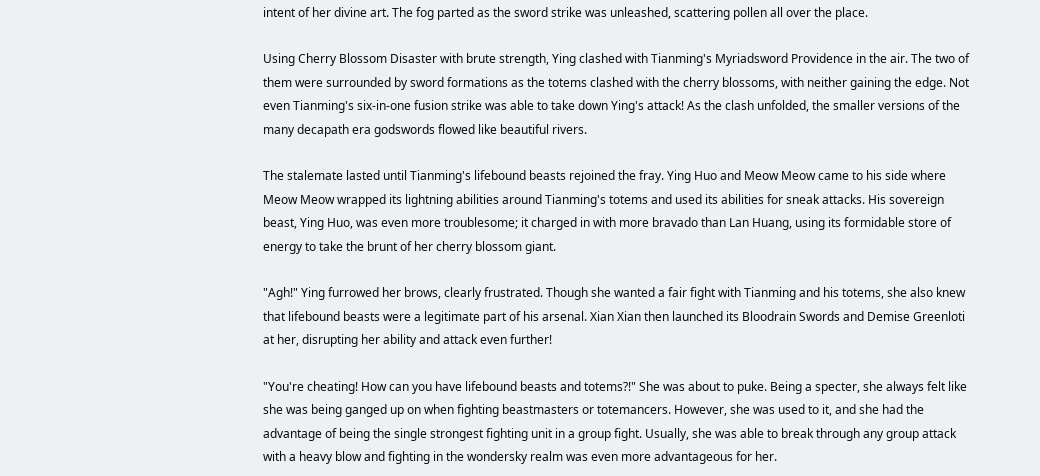intent of her divine art. The fog parted as the sword strike was unleashed, scattering pollen all over the place.

Using Cherry Blossom Disaster with brute strength, Ying clashed with Tianming's Myriadsword Providence in the air. The two of them were surrounded by sword formations as the totems clashed with the cherry blossoms, with neither gaining the edge. Not even Tianming's six-in-one fusion strike was able to take down Ying's attack! As the clash unfolded, the smaller versions of the many decapath era godswords flowed like beautiful rivers.

The stalemate lasted until Tianming's lifebound beasts rejoined the fray. Ying Huo and Meow Meow came to his side where Meow Meow wrapped its lightning abilities around Tianming's totems and used its abilities for sneak attacks. His sovereign beast, Ying Huo, was even more troublesome; it charged in with more bravado than Lan Huang, using its formidable store of energy to take the brunt of her cherry blossom giant.

"Agh!" Ying furrowed her brows, clearly frustrated. Though she wanted a fair fight with Tianming and his totems, she also knew that lifebound beasts were a legitimate part of his arsenal. Xian Xian then launched its Bloodrain Swords and Demise Greenloti at her, disrupting her ability and attack even further!

"You're cheating! How can you have lifebound beasts and totems?!" She was about to puke. Being a specter, she always felt like she was being ganged up on when fighting beastmasters or totemancers. However, she was used to it, and she had the advantage of being the single strongest fighting unit in a group fight. Usually, she was able to break through any group attack with a heavy blow and fighting in the wondersky realm was even more advantageous for her.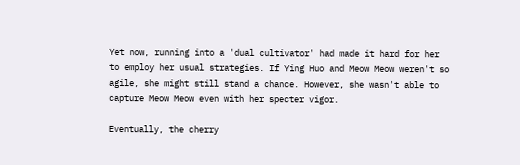Yet now, running into a 'dual cultivator' had made it hard for her to employ her usual strategies. If Ying Huo and Meow Meow weren't so agile, she might still stand a chance. However, she wasn't able to capture Meow Meow even with her specter vigor.

Eventually, the cherry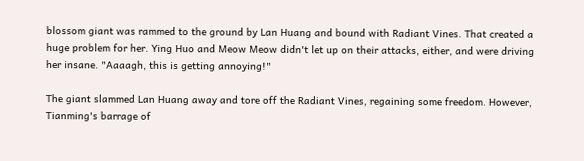blossom giant was rammed to the ground by Lan Huang and bound with Radiant Vines. That created a huge problem for her. Ying Huo and Meow Meow didn't let up on their attacks, either, and were driving her insane. "Aaaagh, this is getting annoying!"

The giant slammed Lan Huang away and tore off the Radiant Vines, regaining some freedom. However, Tianming's barrage of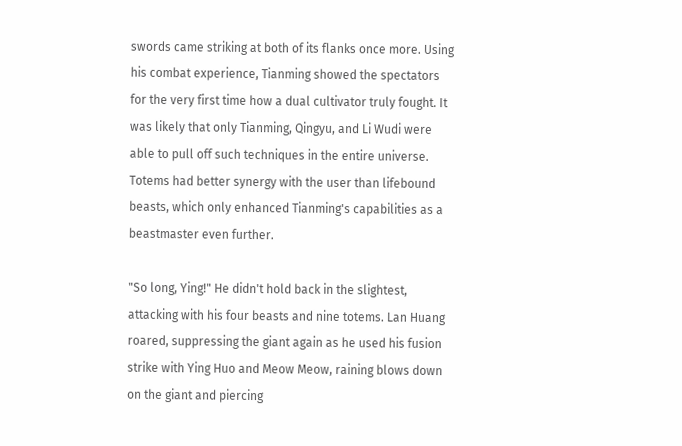swords came striking at both of its flanks once more. Using his combat experience, Tianming showed the spectators for the very first time how a dual cultivator truly fought. It was likely that only Tianming, Qingyu, and Li Wudi were able to pull off such techniques in the entire universe. Totems had better synergy with the user than lifebound beasts, which only enhanced Tianming's capabilities as a beastmaster even further.

"So long, Ying!" He didn't hold back in the slightest, attacking with his four beasts and nine totems. Lan Huang roared, suppressing the giant again as he used his fusion strike with Ying Huo and Meow Meow, raining blows down on the giant and piercing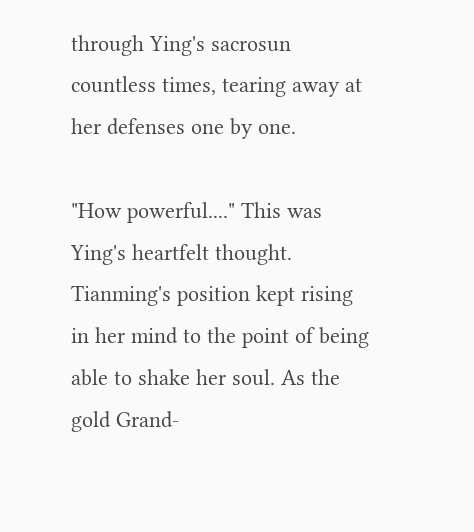through Ying's sacrosun countless times, tearing away at her defenses one by one.

"How powerful...." This was Ying's heartfelt thought. Tianming's position kept rising in her mind to the point of being able to shake her soul. As the gold Grand-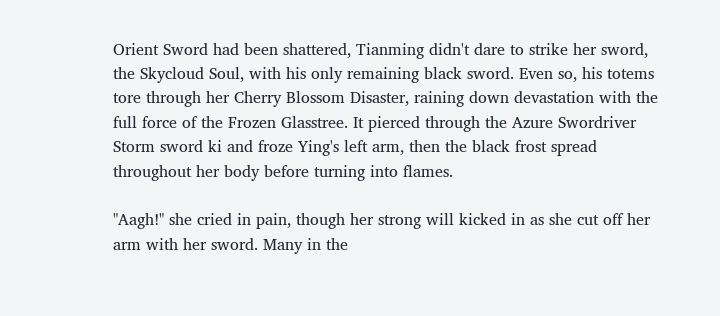Orient Sword had been shattered, Tianming didn't dare to strike her sword, the Skycloud Soul, with his only remaining black sword. Even so, his totems tore through her Cherry Blossom Disaster, raining down devastation with the full force of the Frozen Glasstree. It pierced through the Azure Swordriver Storm sword ki and froze Ying's left arm, then the black frost spread throughout her body before turning into flames.

"Aagh!" she cried in pain, though her strong will kicked in as she cut off her arm with her sword. Many in the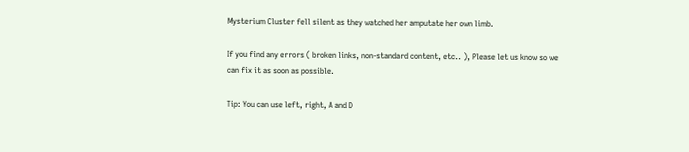Mysterium Cluster fell silent as they watched her amputate her own limb.

If you find any errors ( broken links, non-standard content, etc.. ), Please let us know so we can fix it as soon as possible.

Tip: You can use left, right, A and D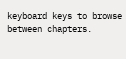keyboard keys to browse between chapters.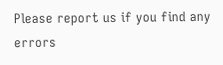Please report us if you find any errors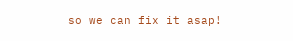so we can fix it asap!